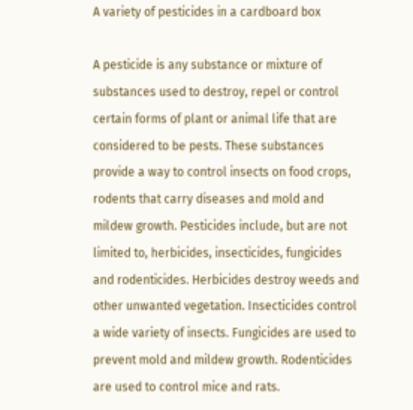A variety of pesticides in a cardboard box

A pesticide is any substance or mixture of substances used to destroy, repel or control certain forms of plant or animal life that are considered to be pests. These substances provide a way to control insects on food crops, rodents that carry diseases and mold and mildew growth. Pesticides include, but are not limited to, herbicides, insecticides, fungicides and rodenticides. Herbicides destroy weeds and other unwanted vegetation. Insecticides control a wide variety of insects. Fungicides are used to prevent mold and mildew growth. Rodenticides are used to control mice and rats.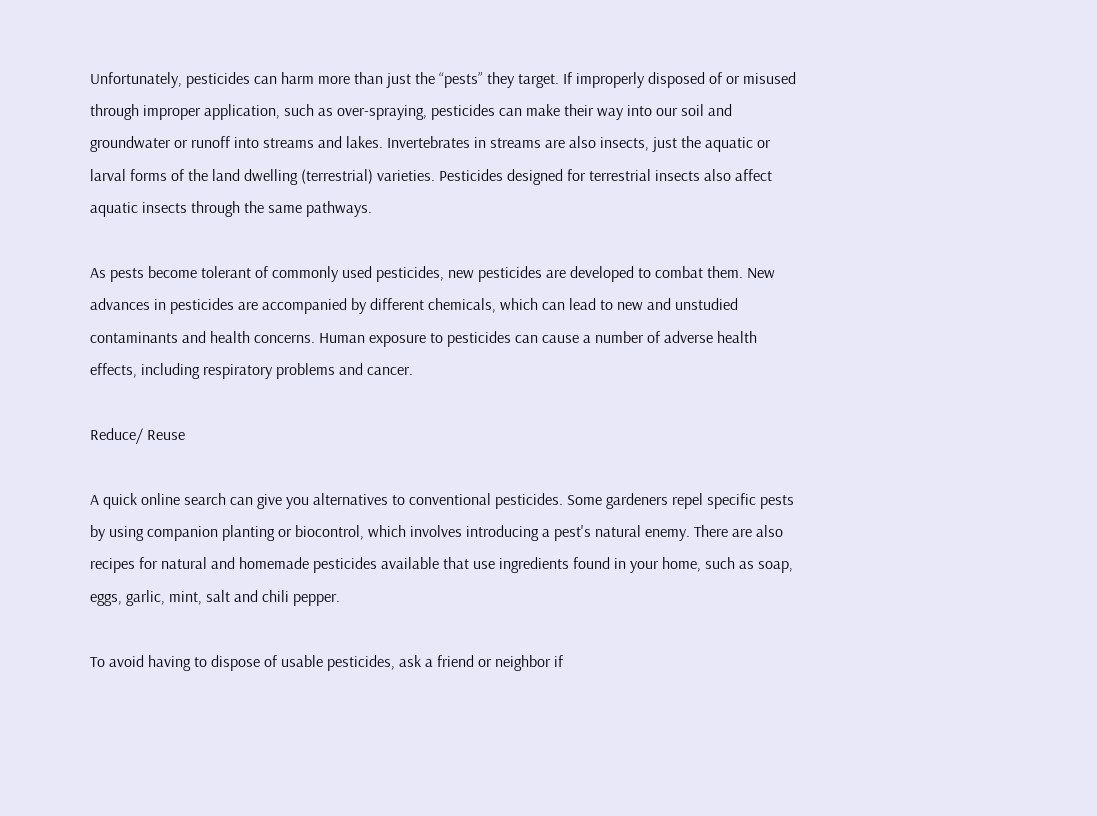Unfortunately, pesticides can harm more than just the “pests” they target. If improperly disposed of or misused through improper application, such as over-spraying, pesticides can make their way into our soil and groundwater or runoff into streams and lakes. Invertebrates in streams are also insects, just the aquatic or larval forms of the land dwelling (terrestrial) varieties. Pesticides designed for terrestrial insects also affect aquatic insects through the same pathways.

As pests become tolerant of commonly used pesticides, new pesticides are developed to combat them. New advances in pesticides are accompanied by different chemicals, which can lead to new and unstudied contaminants and health concerns. Human exposure to pesticides can cause a number of adverse health effects, including respiratory problems and cancer.

Reduce/ Reuse

A quick online search can give you alternatives to conventional pesticides. Some gardeners repel specific pests by using companion planting or biocontrol, which involves introducing a pest's natural enemy. There are also recipes for natural and homemade pesticides available that use ingredients found in your home, such as soap, eggs, garlic, mint, salt and chili pepper.

To avoid having to dispose of usable pesticides, ask a friend or neighbor if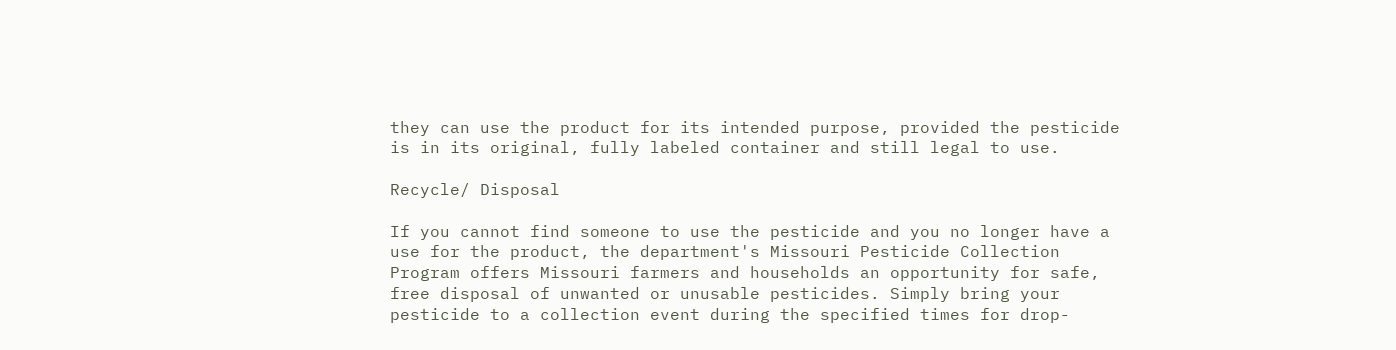they can use the product for its intended purpose, provided the pesticide is in its original, fully labeled container and still legal to use.

Recycle/ Disposal

If you cannot find someone to use the pesticide and you no longer have a use for the product, the department's Missouri Pesticide Collection Program offers Missouri farmers and households an opportunity for safe, free disposal of unwanted or unusable pesticides. Simply bring your pesticide to a collection event during the specified times for drop-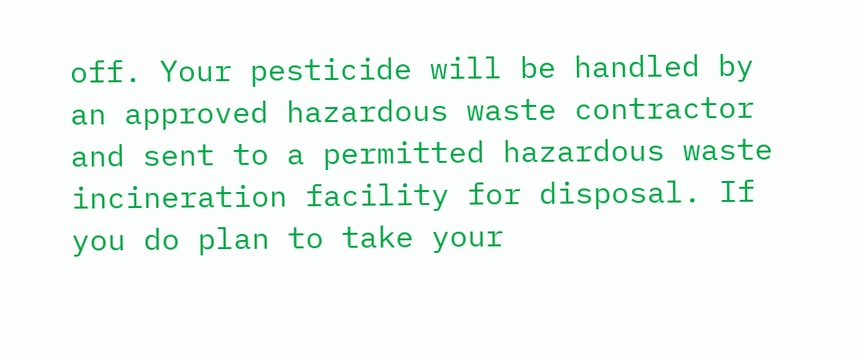off. Your pesticide will be handled by an approved hazardous waste contractor and sent to a permitted hazardous waste incineration facility for disposal. If you do plan to take your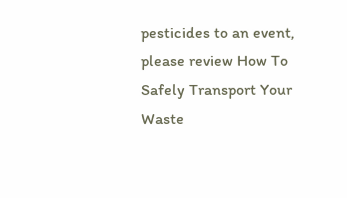pesticides to an event, please review How To Safely Transport Your Waste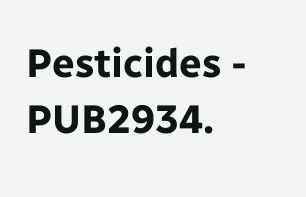Pesticides - PUB2934.